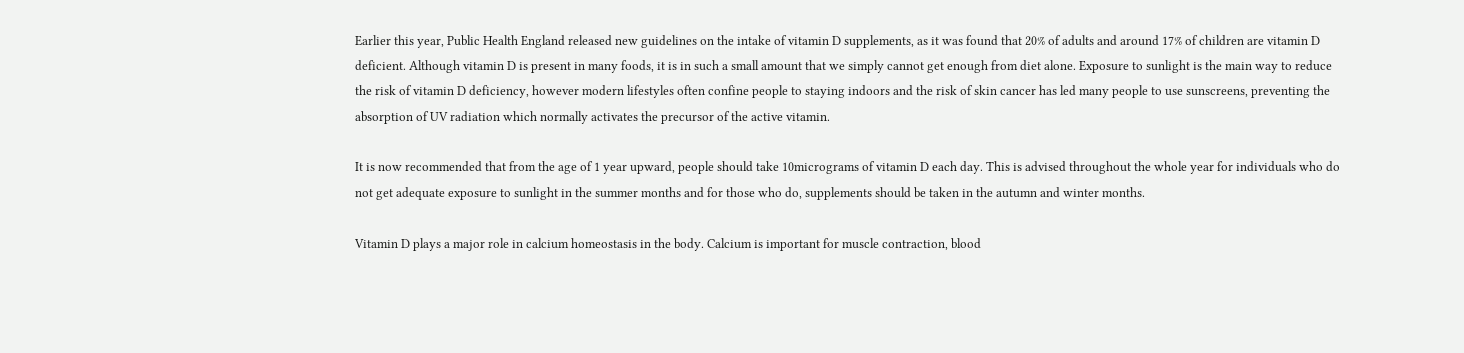Earlier this year, Public Health England released new guidelines on the intake of vitamin D supplements, as it was found that 20% of adults and around 17% of children are vitamin D deficient. Although vitamin D is present in many foods, it is in such a small amount that we simply cannot get enough from diet alone. Exposure to sunlight is the main way to reduce the risk of vitamin D deficiency, however modern lifestyles often confine people to staying indoors and the risk of skin cancer has led many people to use sunscreens, preventing the absorption of UV radiation which normally activates the precursor of the active vitamin.

It is now recommended that from the age of 1 year upward, people should take 10micrograms of vitamin D each day. This is advised throughout the whole year for individuals who do not get adequate exposure to sunlight in the summer months and for those who do, supplements should be taken in the autumn and winter months.

Vitamin D plays a major role in calcium homeostasis in the body. Calcium is important for muscle contraction, blood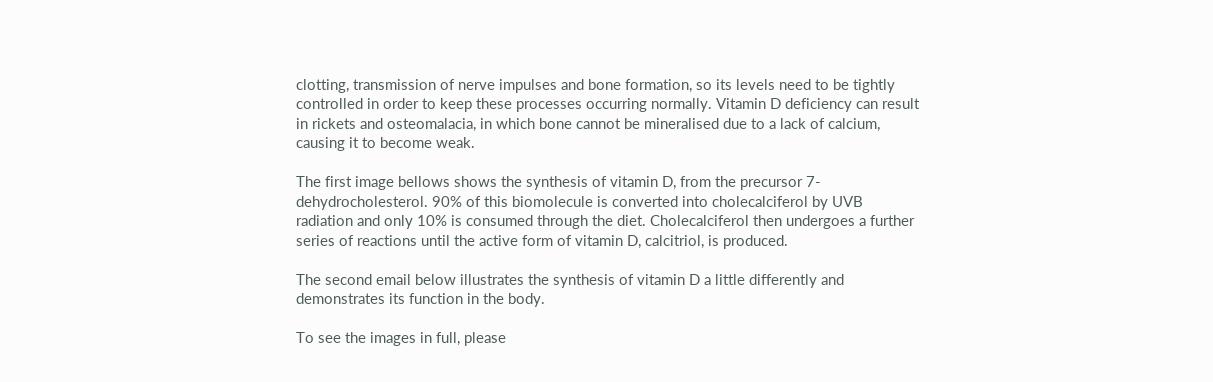clotting, transmission of nerve impulses and bone formation, so its levels need to be tightly controlled in order to keep these processes occurring normally. Vitamin D deficiency can result in rickets and osteomalacia, in which bone cannot be mineralised due to a lack of calcium, causing it to become weak.

The first image bellows shows the synthesis of vitamin D, from the precursor 7-dehydrocholesterol. 90% of this biomolecule is converted into cholecalciferol by UVB radiation and only 10% is consumed through the diet. Cholecalciferol then undergoes a further series of reactions until the active form of vitamin D, calcitriol, is produced.

The second email below illustrates the synthesis of vitamin D a little differently and demonstrates its function in the body.

To see the images in full, please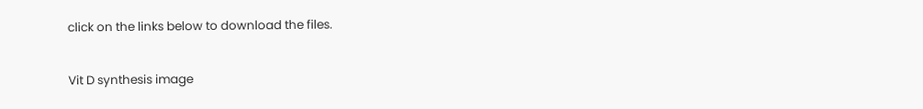click on the links below to download the files.

Vit D synthesis image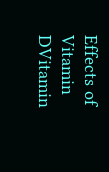Effects of Vitamin DVitamin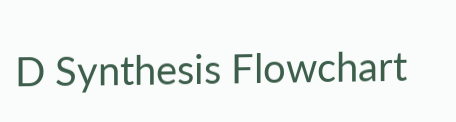D Synthesis Flowchart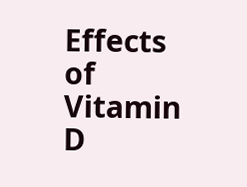Effects of Vitamin D